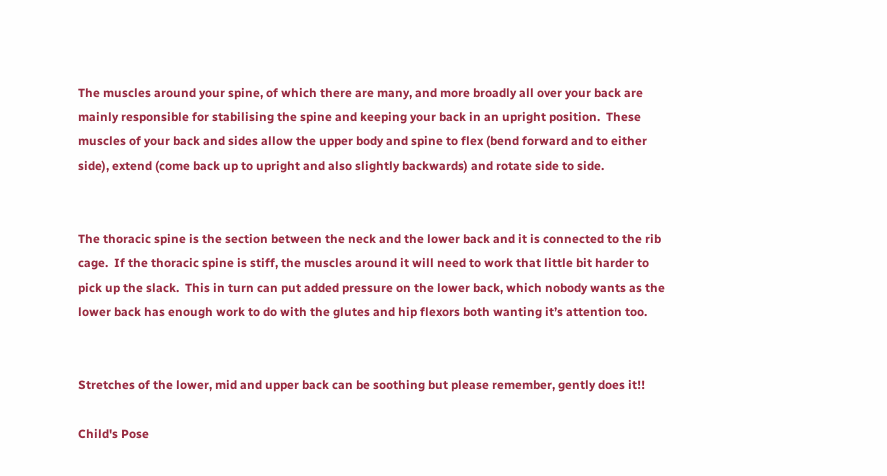The muscles around your spine, of which there are many, and more broadly all over your back are mainly responsible for stabilising the spine and keeping your back in an upright position.  These muscles of your back and sides allow the upper body and spine to flex (bend forward and to either side), extend (come back up to upright and also slightly backwards) and rotate side to side.


The thoracic spine is the section between the neck and the lower back and it is connected to the rib cage.  If the thoracic spine is stiff, the muscles around it will need to work that little bit harder to pick up the slack.  This in turn can put added pressure on the lower back, which nobody wants as the lower back has enough work to do with the glutes and hip flexors both wanting it’s attention too.


Stretches of the lower, mid and upper back can be soothing but please remember, gently does it!!

Child's Pose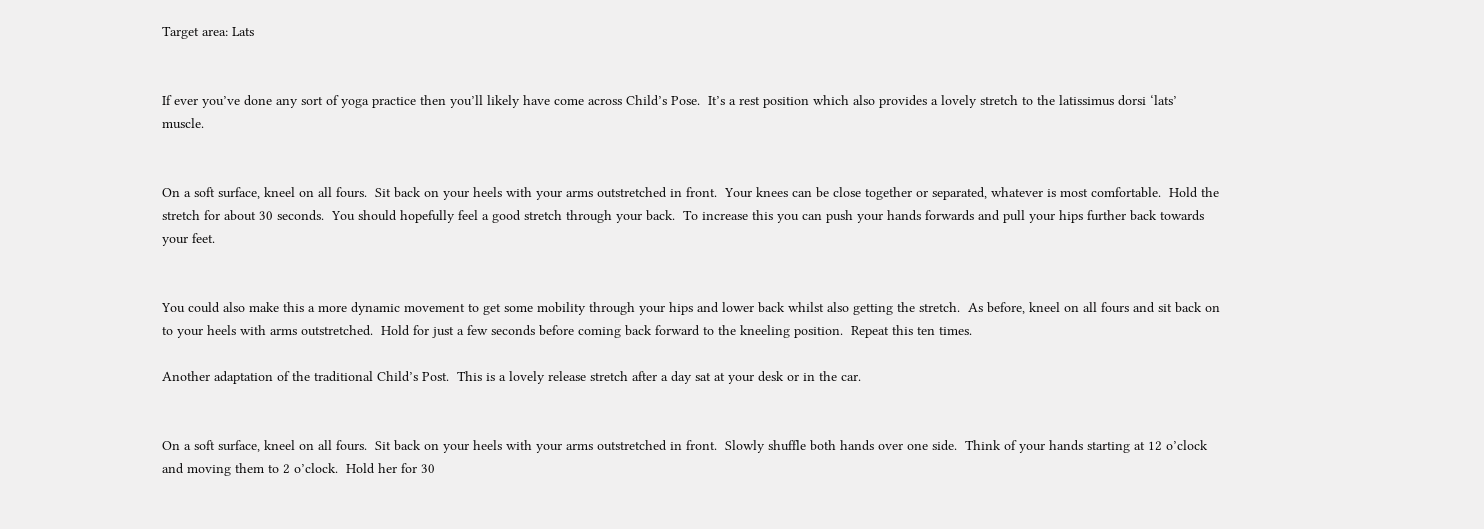Target area: Lats


If ever you’ve done any sort of yoga practice then you’ll likely have come across Child’s Pose.  It’s a rest position which also provides a lovely stretch to the latissimus dorsi ‘lats’ muscle.


On a soft surface, kneel on all fours.  Sit back on your heels with your arms outstretched in front.  Your knees can be close together or separated, whatever is most comfortable.  Hold the stretch for about 30 seconds.  You should hopefully feel a good stretch through your back.  To increase this you can push your hands forwards and pull your hips further back towards your feet.


You could also make this a more dynamic movement to get some mobility through your hips and lower back whilst also getting the stretch.  As before, kneel on all fours and sit back on to your heels with arms outstretched.  Hold for just a few seconds before coming back forward to the kneeling position.  Repeat this ten times.

Another adaptation of the traditional Child’s Post.  This is a lovely release stretch after a day sat at your desk or in the car.


On a soft surface, kneel on all fours.  Sit back on your heels with your arms outstretched in front.  Slowly shuffle both hands over one side.  Think of your hands starting at 12 o’clock and moving them to 2 o’clock.  Hold her for 30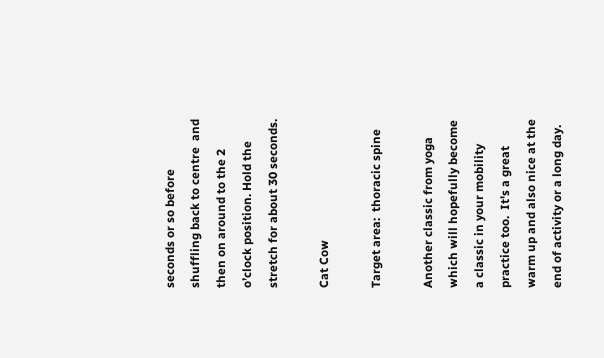seconds or so before shuffling back to centre  and then on around to the 2 o’clock position. Hold the stretch for about 30 seconds.

Cat Cow

Target area:  thoracic spine

Another classic from yoga which will hopefully become a classic in your mobility practice too.  It's a great warm up and also nice at the end of activity or a long day.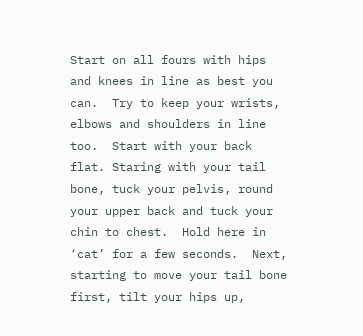Start on all fours with hips and knees in line as best you can.  Try to keep your wrists, elbows and shoulders in line too.  Start with your back flat. Staring with your tail bone, tuck your pelvis, round your upper back and tuck your chin to chest.  Hold here in ‘cat’ for a few seconds.  Next, starting to move your tail bone first, tilt your hips up,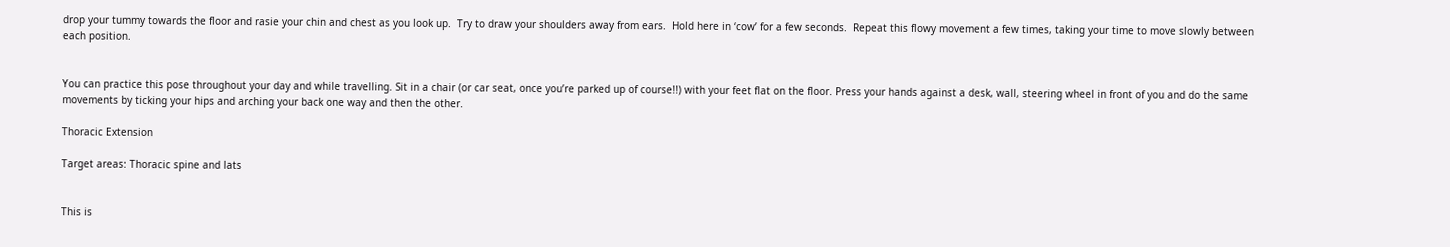drop your tummy towards the floor and rasie your chin and chest as you look up.  Try to draw your shoulders away from ears.  Hold here in ‘cow’ for a few seconds.  Repeat this flowy movement a few times, taking your time to move slowly between each position.


You can practice this pose throughout your day and while travelling. Sit in a chair (or car seat, once you’re parked up of course!!) with your feet flat on the floor. Press your hands against a desk, wall, steering wheel in front of you and do the same movements by ticking your hips and arching your back one way and then the other.

Thoracic Extension

Target areas: Thoracic spine and lats


This is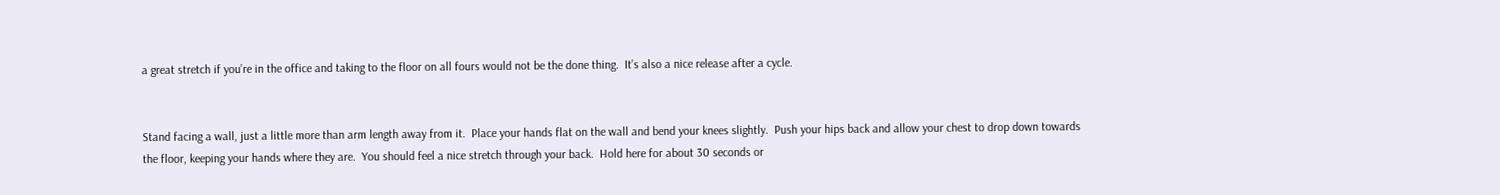a great stretch if you’re in the office and taking to the floor on all fours would not be the done thing.  It’s also a nice release after a cycle.


Stand facing a wall, just a little more than arm length away from it.  Place your hands flat on the wall and bend your knees slightly.  Push your hips back and allow your chest to drop down towards the floor, keeping your hands where they are.  You should feel a nice stretch through your back.  Hold here for about 30 seconds or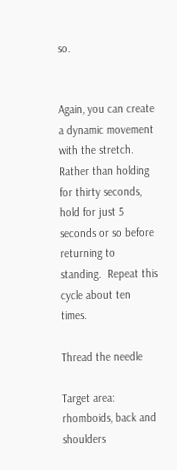so.


Again, you can create a dynamic movement with the stretch.  Rather than holding for thirty seconds, hold for just 5 seconds or so before returning to standing.  Repeat this cycle about ten times.

Thread the needle

Target area: rhomboids, back and shoulders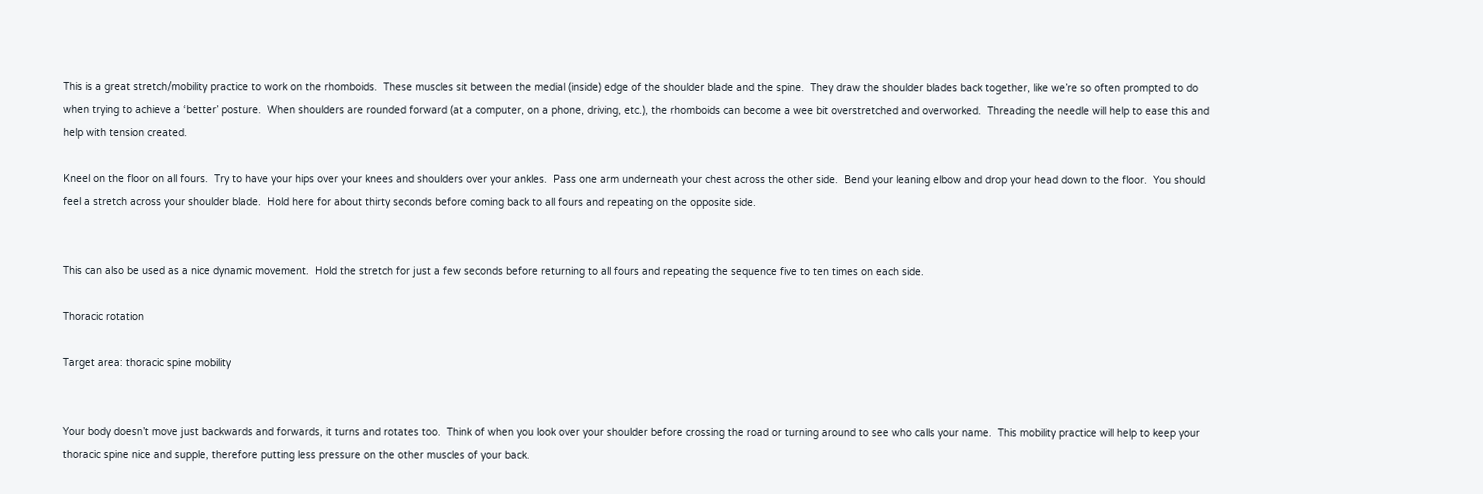This is a great stretch/mobility practice to work on the rhomboids.  These muscles sit between the medial (inside) edge of the shoulder blade and the spine.  They draw the shoulder blades back together, like we’re so often prompted to do when trying to achieve a ‘better’ posture.  When shoulders are rounded forward (at a computer, on a phone, driving, etc.), the rhomboids can become a wee bit overstretched and overworked.  Threading the needle will help to ease this and help with tension created.

Kneel on the floor on all fours.  Try to have your hips over your knees and shoulders over your ankles.  Pass one arm underneath your chest across the other side.  Bend your leaning elbow and drop your head down to the floor.  You should feel a stretch across your shoulder blade.  Hold here for about thirty seconds before coming back to all fours and repeating on the opposite side.


This can also be used as a nice dynamic movement.  Hold the stretch for just a few seconds before returning to all fours and repeating the sequence five to ten times on each side.

Thoracic rotation

Target area: thoracic spine mobility


Your body doesn’t move just backwards and forwards, it turns and rotates too.  Think of when you look over your shoulder before crossing the road or turning around to see who calls your name.  This mobility practice will help to keep your thoracic spine nice and supple, therefore putting less pressure on the other muscles of your back.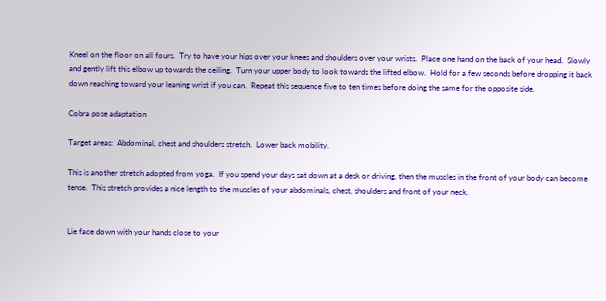Kneel on the floor on all fours.  Try to have your hips over your knees and shoulders over your wrists.  Place one hand on the back of your head.  Slowly and gently lift this elbow up towards the ceiling.  Turn your upper body to look towards the lifted elbow.  Hold for a few seconds before dropping it back down reaching toward your leaning wrist if you can.  Repeat this sequence five to ten times before doing the same for the opposite side.

Cobra pose adaptation

Target areas:  Abdominal, chest and shoulders stretch.  Lower back mobility.

This is another stretch adopted from yoga.  If you spend your days sat down at a desk or driving, then the muscles in the front of your body can become tense.  This stretch provides a nice length to the muscles of your abdominals, chest, shoulders and front of your neck.


Lie face down with your hands close to your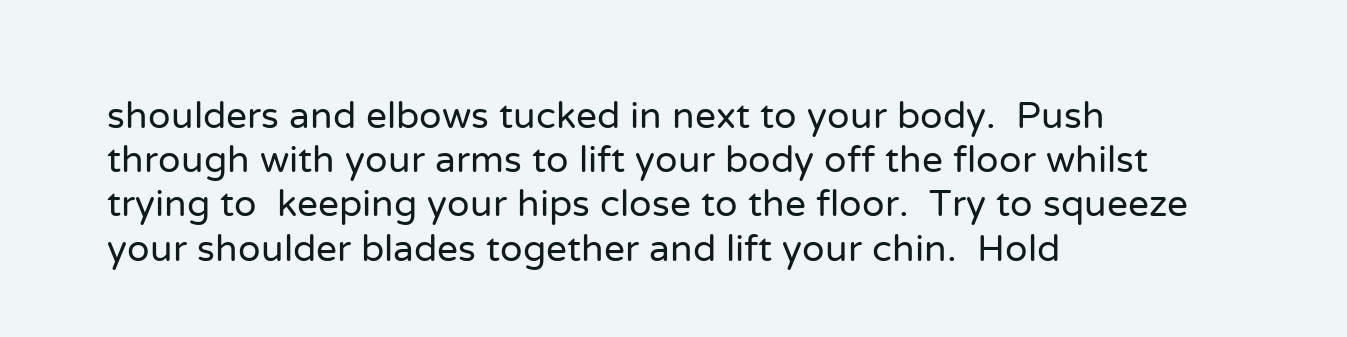shoulders and elbows tucked in next to your body.  Push through with your arms to lift your body off the floor whilst trying to  keeping your hips close to the floor.  Try to squeeze your shoulder blades together and lift your chin.  Hold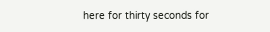here for thirty seconds for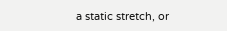a static stretch, or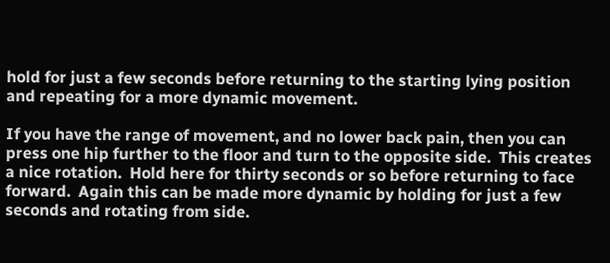hold for just a few seconds before returning to the starting lying position and repeating for a more dynamic movement.

If you have the range of movement, and no lower back pain, then you can press one hip further to the floor and turn to the opposite side.  This creates a nice rotation.  Hold here for thirty seconds or so before returning to face forward.  Again this can be made more dynamic by holding for just a few seconds and rotating from side.